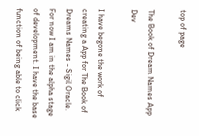top of page

The Book of Dream Names App Dev

I have begone the work of creating a App for The Book of Dreams Names - Sigil Oracle. For now I am in the alpha stage of development. I have the base function of being able to click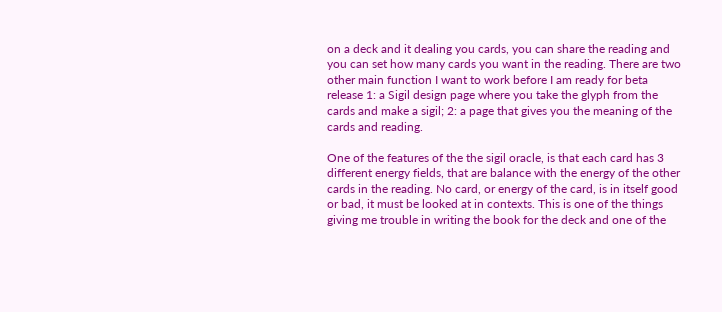on a deck and it dealing you cards, you can share the reading and you can set how many cards you want in the reading. There are two other main function I want to work before I am ready for beta release 1: a Sigil design page where you take the glyph from the cards and make a sigil; 2: a page that gives you the meaning of the cards and reading.

One of the features of the the sigil oracle, is that each card has 3 different energy fields, that are balance with the energy of the other cards in the reading. No card, or energy of the card, is in itself good or bad, it must be looked at in contexts. This is one of the things giving me trouble in writing the book for the deck and one of the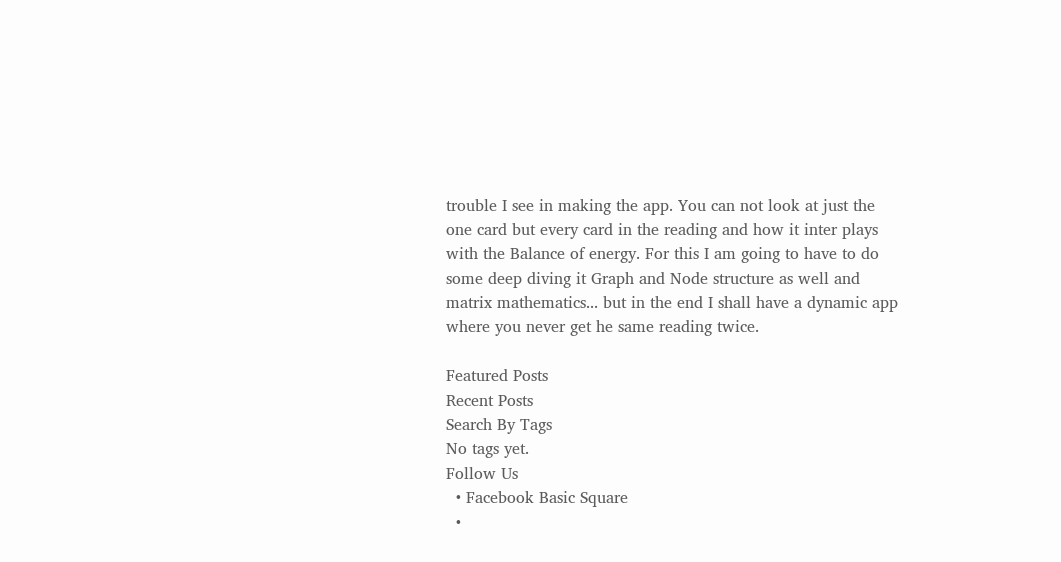trouble I see in making the app. You can not look at just the one card but every card in the reading and how it inter plays with the Balance of energy. For this I am going to have to do some deep diving it Graph and Node structure as well and matrix mathematics... but in the end I shall have a dynamic app where you never get he same reading twice.

Featured Posts
Recent Posts
Search By Tags
No tags yet.
Follow Us
  • Facebook Basic Square
  •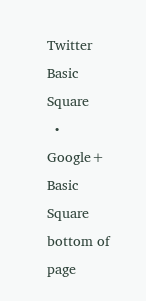Twitter Basic Square
  • Google+ Basic Square
bottom of page